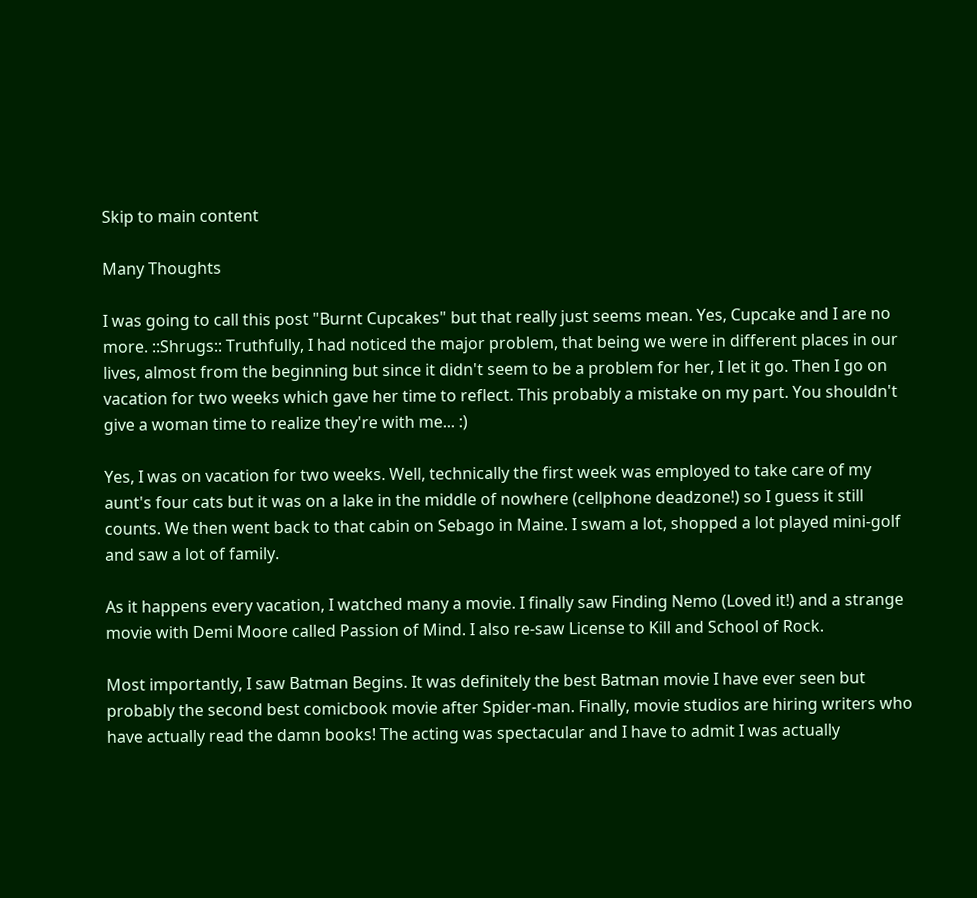Skip to main content

Many Thoughts

I was going to call this post "Burnt Cupcakes" but that really just seems mean. Yes, Cupcake and I are no more. ::Shrugs:: Truthfully, I had noticed the major problem, that being we were in different places in our lives, almost from the beginning but since it didn't seem to be a problem for her, I let it go. Then I go on vacation for two weeks which gave her time to reflect. This probably a mistake on my part. You shouldn't give a woman time to realize they're with me... :)

Yes, I was on vacation for two weeks. Well, technically the first week was employed to take care of my aunt's four cats but it was on a lake in the middle of nowhere (cellphone deadzone!) so I guess it still counts. We then went back to that cabin on Sebago in Maine. I swam a lot, shopped a lot played mini-golf and saw a lot of family.

As it happens every vacation, I watched many a movie. I finally saw Finding Nemo (Loved it!) and a strange movie with Demi Moore called Passion of Mind. I also re-saw License to Kill and School of Rock.

Most importantly, I saw Batman Begins. It was definitely the best Batman movie I have ever seen but probably the second best comicbook movie after Spider-man. Finally, movie studios are hiring writers who have actually read the damn books! The acting was spectacular and I have to admit I was actually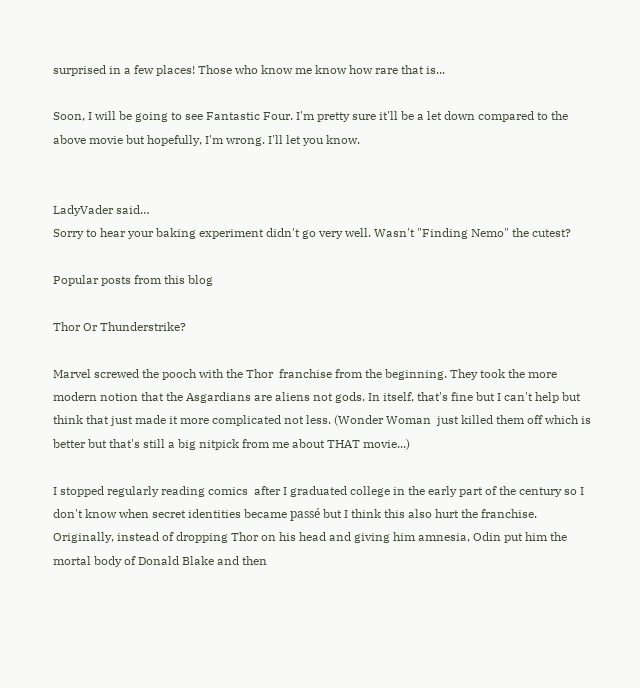surprised in a few places! Those who know me know how rare that is...

Soon, I will be going to see Fantastic Four. I'm pretty sure it'll be a let down compared to the above movie but hopefully, I'm wrong. I'll let you know.


LadyVader said…
Sorry to hear your baking experiment didn't go very well. Wasn't "Finding Nemo" the cutest?

Popular posts from this blog

Thor Or Thunderstrike?

Marvel screwed the pooch with the Thor  franchise from the beginning. They took the more modern notion that the Asgardians are aliens not gods. In itself, that's fine but I can't help but think that just made it more complicated not less. (Wonder Woman  just killed them off which is better but that's still a big nitpick from me about THAT movie...)

I stopped regularly reading comics  after I graduated college in the early part of the century so I don't know when secret identities became passé but I think this also hurt the franchise. Originally, instead of dropping Thor on his head and giving him amnesia, Odin put him the mortal body of Donald Blake and then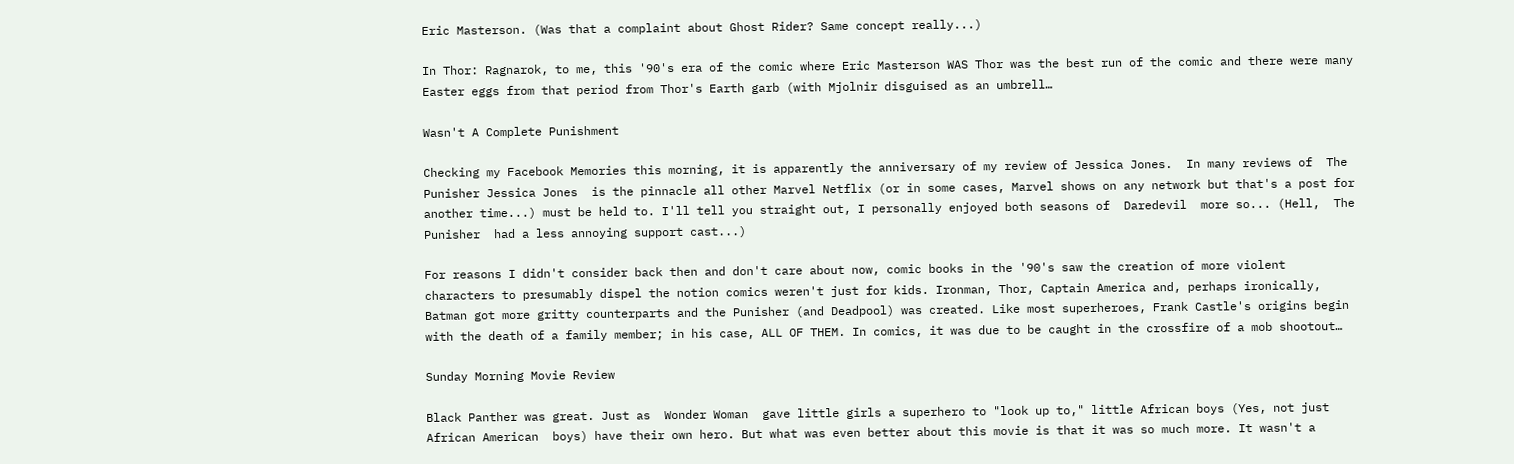Eric Masterson. (Was that a complaint about Ghost Rider? Same concept really...)

In Thor: Ragnarok, to me, this '90's era of the comic where Eric Masterson WAS Thor was the best run of the comic and there were many Easter eggs from that period from Thor's Earth garb (with Mjolnir disguised as an umbrell…

Wasn't A Complete Punishment

Checking my Facebook Memories this morning, it is apparently the anniversary of my review of Jessica Jones.  In many reviews of  The Punisher Jessica Jones  is the pinnacle all other Marvel Netflix (or in some cases, Marvel shows on any network but that's a post for another time...) must be held to. I'll tell you straight out, I personally enjoyed both seasons of  Daredevil  more so... (Hell,  The Punisher  had a less annoying support cast...)

For reasons I didn't consider back then and don't care about now, comic books in the '90's saw the creation of more violent  characters to presumably dispel the notion comics weren't just for kids. Ironman, Thor, Captain America and, perhaps ironically, Batman got more gritty counterparts and the Punisher (and Deadpool) was created. Like most superheroes, Frank Castle's origins begin with the death of a family member; in his case, ALL OF THEM. In comics, it was due to be caught in the crossfire of a mob shootout…

Sunday Morning Movie Review

Black Panther was great. Just as  Wonder Woman  gave little girls a superhero to "look up to," little African boys (Yes, not just African American  boys) have their own hero. But what was even better about this movie is that it was so much more. It wasn't a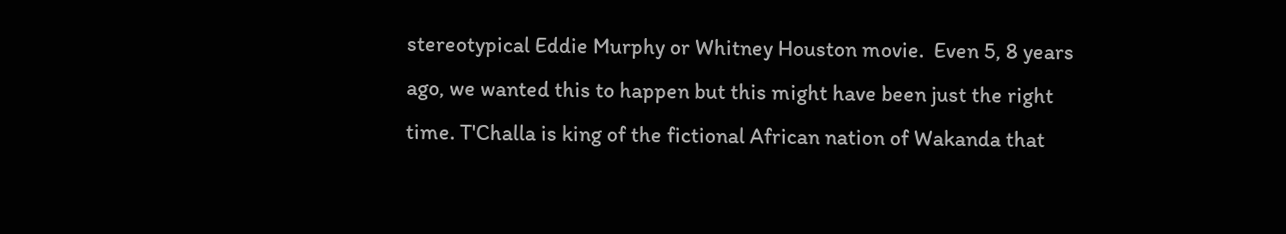stereotypical Eddie Murphy or Whitney Houston movie.  Even 5, 8 years ago, we wanted this to happen but this might have been just the right time. T'Challa is king of the fictional African nation of Wakanda that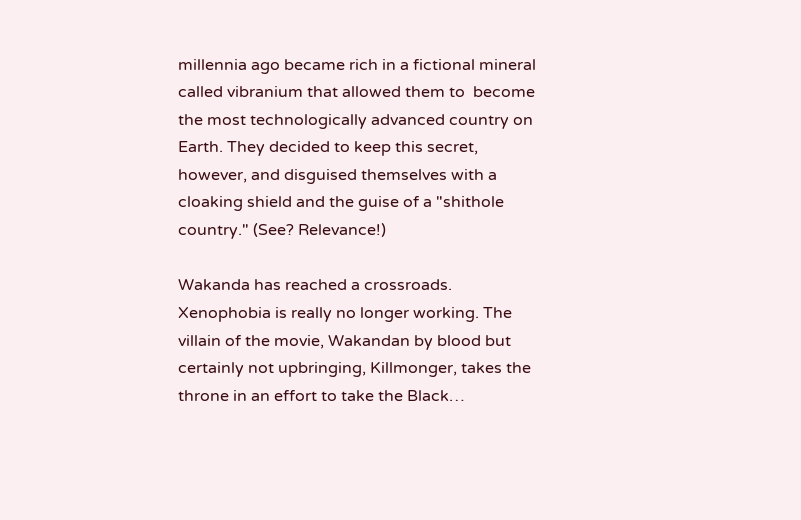millennia ago became rich in a fictional mineral called vibranium that allowed them to  become the most technologically advanced country on Earth. They decided to keep this secret, however, and disguised themselves with a cloaking shield and the guise of a "shithole country." (See? Relevance!)

Wakanda has reached a crossroads. Xenophobia is really no longer working. The villain of the movie, Wakandan by blood but certainly not upbringing, Killmonger, takes the throne in an effort to take the Black…